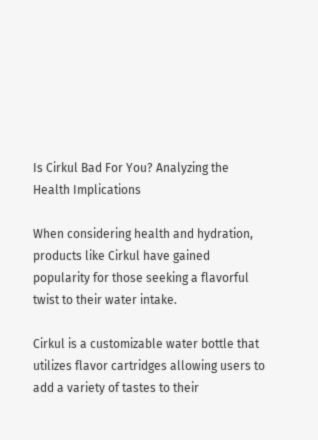Is Cirkul Bad For You? Analyzing the Health Implications

When considering health and hydration, products like Cirkul have gained popularity for those seeking a flavorful twist to their water intake.

Cirkul is a customizable water bottle that utilizes flavor cartridges allowing users to add a variety of tastes to their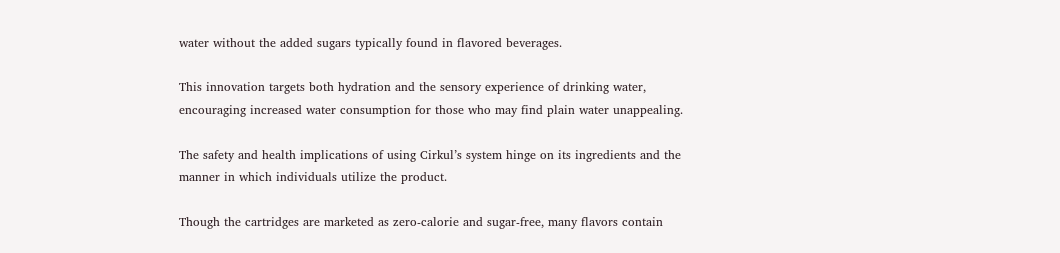water without the added sugars typically found in flavored beverages.

This innovation targets both hydration and the sensory experience of drinking water, encouraging increased water consumption for those who may find plain water unappealing.

The safety and health implications of using Cirkul’s system hinge on its ingredients and the manner in which individuals utilize the product.

Though the cartridges are marketed as zero-calorie and sugar-free, many flavors contain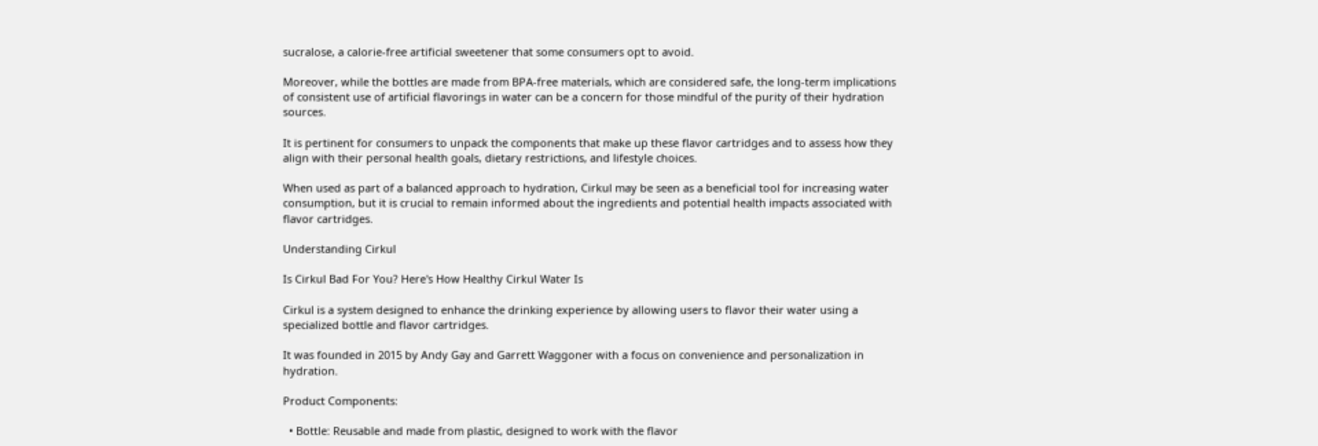sucralose, a calorie-free artificial sweetener that some consumers opt to avoid.

Moreover, while the bottles are made from BPA-free materials, which are considered safe, the long-term implications of consistent use of artificial flavorings in water can be a concern for those mindful of the purity of their hydration sources.

It is pertinent for consumers to unpack the components that make up these flavor cartridges and to assess how they align with their personal health goals, dietary restrictions, and lifestyle choices.

When used as part of a balanced approach to hydration, Cirkul may be seen as a beneficial tool for increasing water consumption, but it is crucial to remain informed about the ingredients and potential health impacts associated with flavor cartridges.

Understanding Cirkul

Is Cirkul Bad For You? Here's How Healthy Cirkul Water Is

Cirkul is a system designed to enhance the drinking experience by allowing users to flavor their water using a specialized bottle and flavor cartridges.

It was founded in 2015 by Andy Gay and Garrett Waggoner with a focus on convenience and personalization in hydration.

Product Components:

  • Bottle: Reusable and made from plastic, designed to work with the flavor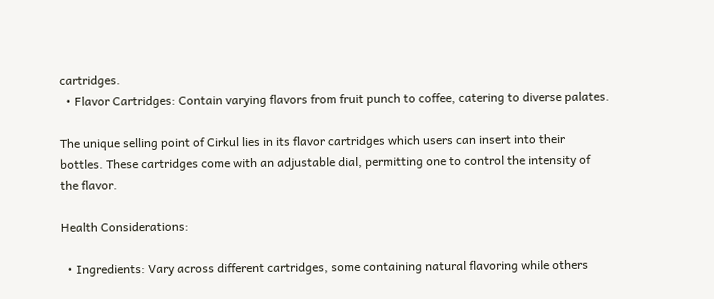cartridges.
  • Flavor Cartridges: Contain varying flavors from fruit punch to coffee, catering to diverse palates.

The unique selling point of Cirkul lies in its flavor cartridges which users can insert into their bottles. These cartridges come with an adjustable dial, permitting one to control the intensity of the flavor.

Health Considerations:

  • Ingredients: Vary across different cartridges, some containing natural flavoring while others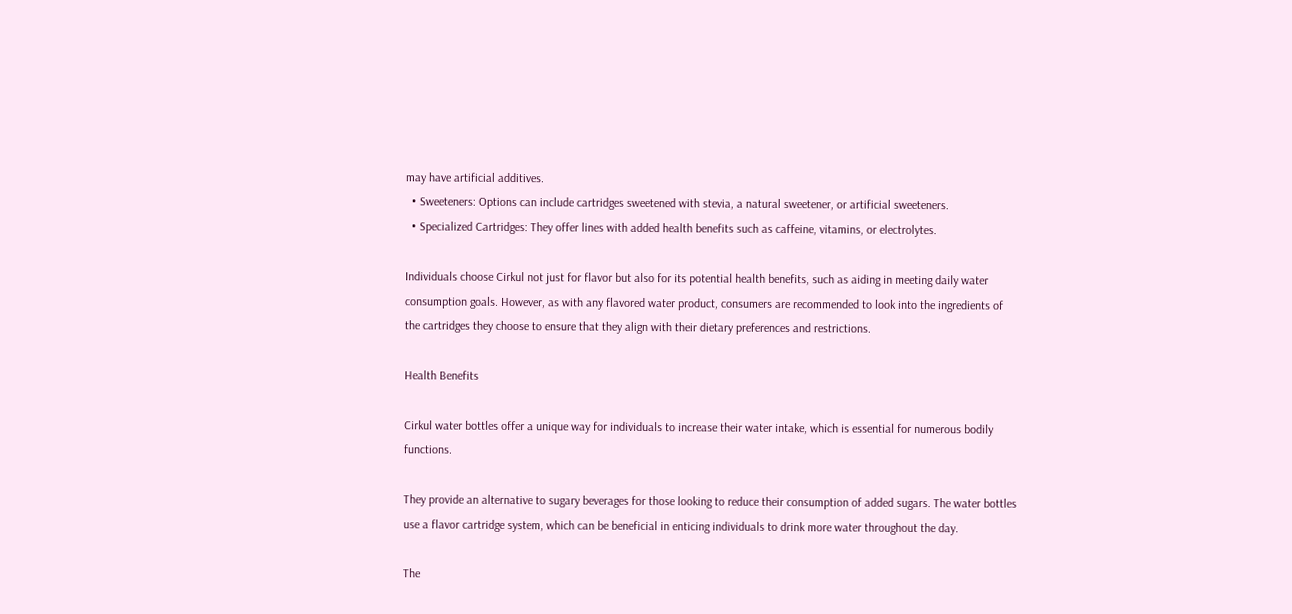may have artificial additives.
  • Sweeteners: Options can include cartridges sweetened with stevia, a natural sweetener, or artificial sweeteners.
  • Specialized Cartridges: They offer lines with added health benefits such as caffeine, vitamins, or electrolytes.

Individuals choose Cirkul not just for flavor but also for its potential health benefits, such as aiding in meeting daily water consumption goals. However, as with any flavored water product, consumers are recommended to look into the ingredients of the cartridges they choose to ensure that they align with their dietary preferences and restrictions.

Health Benefits

Cirkul water bottles offer a unique way for individuals to increase their water intake, which is essential for numerous bodily functions.

They provide an alternative to sugary beverages for those looking to reduce their consumption of added sugars. The water bottles use a flavor cartridge system, which can be beneficial in enticing individuals to drink more water throughout the day.

The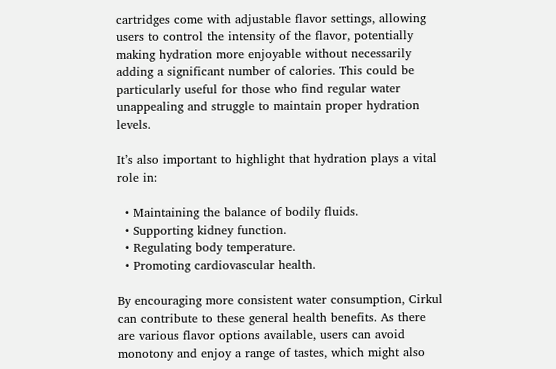cartridges come with adjustable flavor settings, allowing users to control the intensity of the flavor, potentially making hydration more enjoyable without necessarily adding a significant number of calories. This could be particularly useful for those who find regular water unappealing and struggle to maintain proper hydration levels.

It’s also important to highlight that hydration plays a vital role in:

  • Maintaining the balance of bodily fluids.
  • Supporting kidney function.
  • Regulating body temperature.
  • Promoting cardiovascular health.

By encouraging more consistent water consumption, Cirkul can contribute to these general health benefits. As there are various flavor options available, users can avoid monotony and enjoy a range of tastes, which might also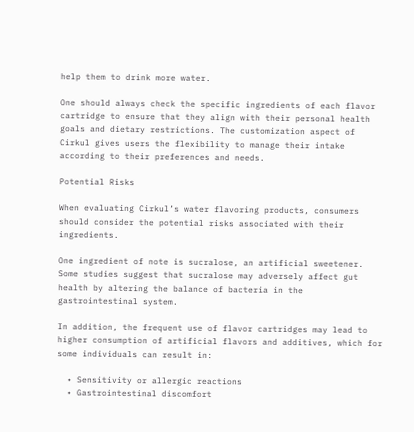help them to drink more water.

One should always check the specific ingredients of each flavor cartridge to ensure that they align with their personal health goals and dietary restrictions. The customization aspect of Cirkul gives users the flexibility to manage their intake according to their preferences and needs.

Potential Risks

When evaluating Cirkul’s water flavoring products, consumers should consider the potential risks associated with their ingredients.

One ingredient of note is sucralose, an artificial sweetener. Some studies suggest that sucralose may adversely affect gut health by altering the balance of bacteria in the gastrointestinal system.

In addition, the frequent use of flavor cartridges may lead to higher consumption of artificial flavors and additives, which for some individuals can result in:

  • Sensitivity or allergic reactions
  • Gastrointestinal discomfort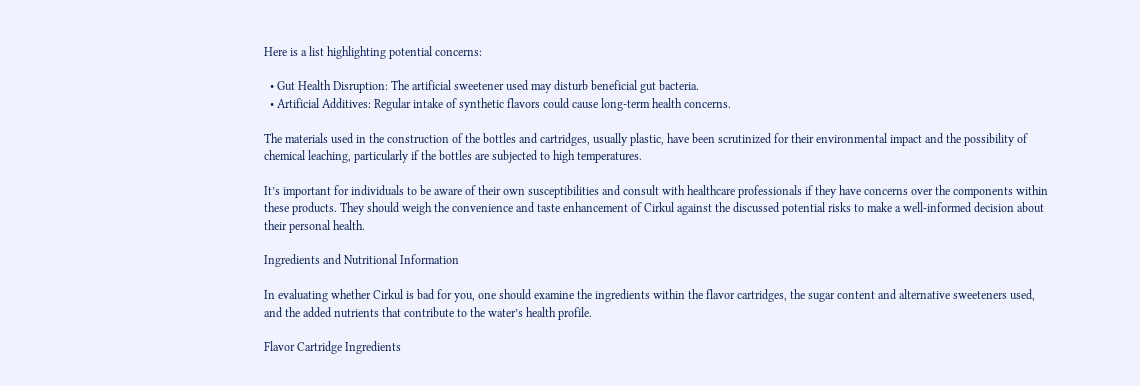Here is a list highlighting potential concerns:

  • Gut Health Disruption: The artificial sweetener used may disturb beneficial gut bacteria.
  • Artificial Additives: Regular intake of synthetic flavors could cause long-term health concerns.

The materials used in the construction of the bottles and cartridges, usually plastic, have been scrutinized for their environmental impact and the possibility of chemical leaching, particularly if the bottles are subjected to high temperatures.

It’s important for individuals to be aware of their own susceptibilities and consult with healthcare professionals if they have concerns over the components within these products. They should weigh the convenience and taste enhancement of Cirkul against the discussed potential risks to make a well-informed decision about their personal health.

Ingredients and Nutritional Information

In evaluating whether Cirkul is bad for you, one should examine the ingredients within the flavor cartridges, the sugar content and alternative sweeteners used, and the added nutrients that contribute to the water’s health profile.

Flavor Cartridge Ingredients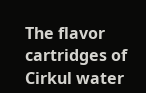The flavor cartridges of Cirkul water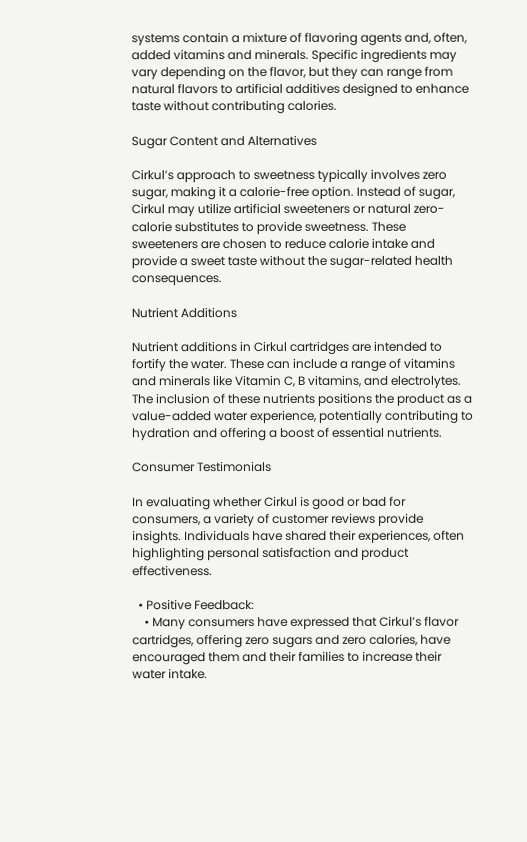systems contain a mixture of flavoring agents and, often, added vitamins and minerals. Specific ingredients may vary depending on the flavor, but they can range from natural flavors to artificial additives designed to enhance taste without contributing calories.

Sugar Content and Alternatives

Cirkul’s approach to sweetness typically involves zero sugar, making it a calorie-free option. Instead of sugar, Cirkul may utilize artificial sweeteners or natural zero-calorie substitutes to provide sweetness. These sweeteners are chosen to reduce calorie intake and provide a sweet taste without the sugar-related health consequences.

Nutrient Additions

Nutrient additions in Cirkul cartridges are intended to fortify the water. These can include a range of vitamins and minerals like Vitamin C, B vitamins, and electrolytes. The inclusion of these nutrients positions the product as a value-added water experience, potentially contributing to hydration and offering a boost of essential nutrients.

Consumer Testimonials

In evaluating whether Cirkul is good or bad for consumers, a variety of customer reviews provide insights. Individuals have shared their experiences, often highlighting personal satisfaction and product effectiveness.

  • Positive Feedback:
    • Many consumers have expressed that Cirkul’s flavor cartridges, offering zero sugars and zero calories, have encouraged them and their families to increase their water intake.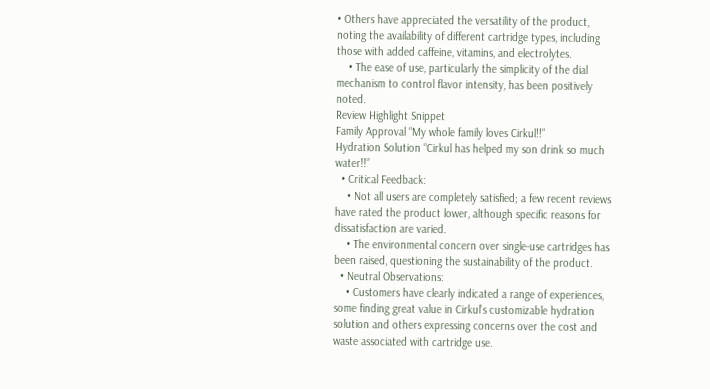• Others have appreciated the versatility of the product, noting the availability of different cartridge types, including those with added caffeine, vitamins, and electrolytes.
    • The ease of use, particularly the simplicity of the dial mechanism to control flavor intensity, has been positively noted.
Review Highlight Snippet
Family Approval “My whole family loves Cirkul!!”
Hydration Solution “Cirkul has helped my son drink so much water!!”
  • Critical Feedback:
    • Not all users are completely satisfied; a few recent reviews have rated the product lower, although specific reasons for dissatisfaction are varied.
    • The environmental concern over single-use cartridges has been raised, questioning the sustainability of the product.
  • Neutral Observations:
    • Customers have clearly indicated a range of experiences, some finding great value in Cirkul’s customizable hydration solution and others expressing concerns over the cost and waste associated with cartridge use.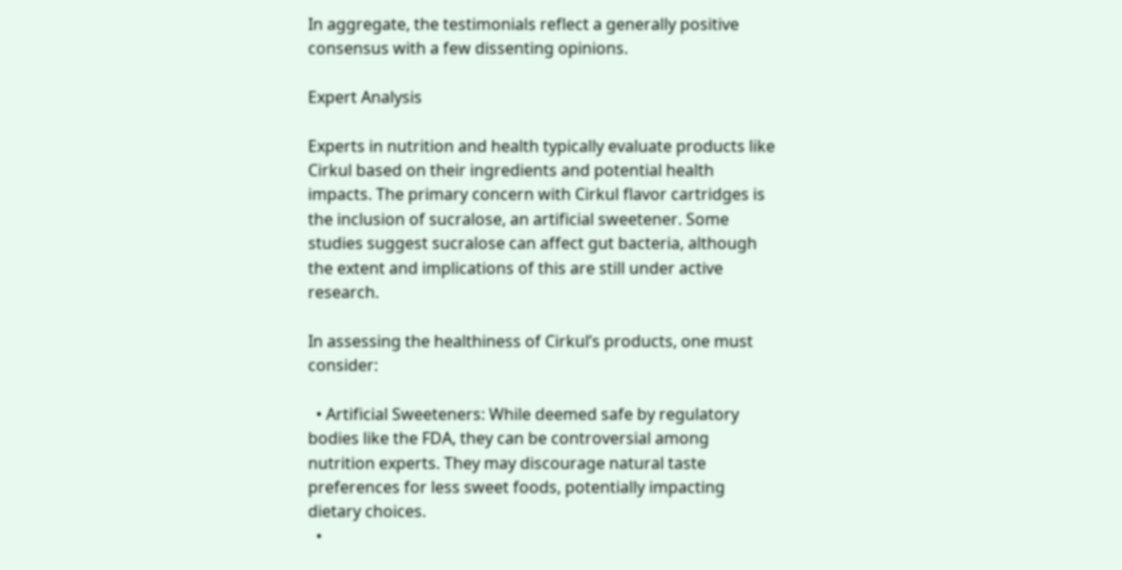In aggregate, the testimonials reflect a generally positive consensus with a few dissenting opinions.

Expert Analysis

Experts in nutrition and health typically evaluate products like Cirkul based on their ingredients and potential health impacts. The primary concern with Cirkul flavor cartridges is the inclusion of sucralose, an artificial sweetener. Some studies suggest sucralose can affect gut bacteria, although the extent and implications of this are still under active research.

In assessing the healthiness of Cirkul’s products, one must consider:

  • Artificial Sweeteners: While deemed safe by regulatory bodies like the FDA, they can be controversial among nutrition experts. They may discourage natural taste preferences for less sweet foods, potentially impacting dietary choices.
  •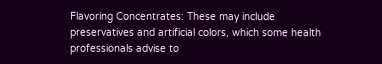Flavoring Concentrates: These may include preservatives and artificial colors, which some health professionals advise to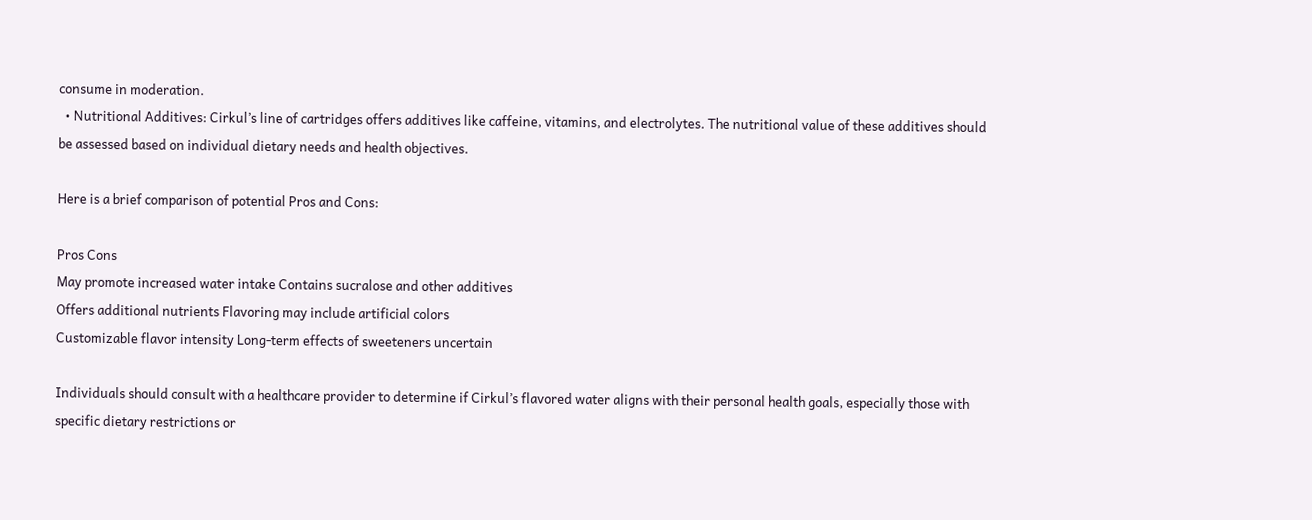consume in moderation.
  • Nutritional Additives: Cirkul’s line of cartridges offers additives like caffeine, vitamins, and electrolytes. The nutritional value of these additives should be assessed based on individual dietary needs and health objectives.

Here is a brief comparison of potential Pros and Cons:

Pros Cons
May promote increased water intake Contains sucralose and other additives
Offers additional nutrients Flavoring may include artificial colors
Customizable flavor intensity Long-term effects of sweeteners uncertain

Individuals should consult with a healthcare provider to determine if Cirkul’s flavored water aligns with their personal health goals, especially those with specific dietary restrictions or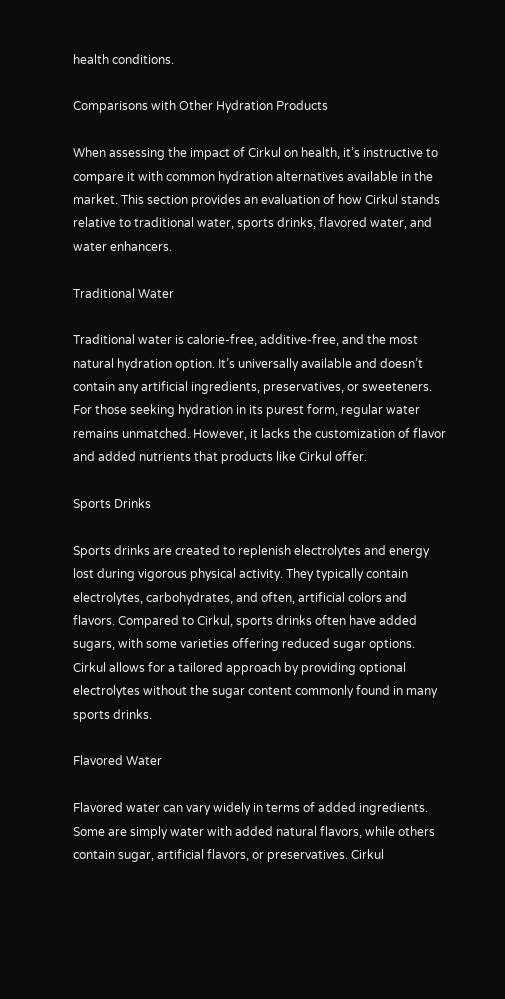health conditions.

Comparisons with Other Hydration Products

When assessing the impact of Cirkul on health, it’s instructive to compare it with common hydration alternatives available in the market. This section provides an evaluation of how Cirkul stands relative to traditional water, sports drinks, flavored water, and water enhancers.

Traditional Water

Traditional water is calorie-free, additive-free, and the most natural hydration option. It’s universally available and doesn’t contain any artificial ingredients, preservatives, or sweeteners. For those seeking hydration in its purest form, regular water remains unmatched. However, it lacks the customization of flavor and added nutrients that products like Cirkul offer.

Sports Drinks

Sports drinks are created to replenish electrolytes and energy lost during vigorous physical activity. They typically contain electrolytes, carbohydrates, and often, artificial colors and flavors. Compared to Cirkul, sports drinks often have added sugars, with some varieties offering reduced sugar options. Cirkul allows for a tailored approach by providing optional electrolytes without the sugar content commonly found in many sports drinks.

Flavored Water

Flavored water can vary widely in terms of added ingredients. Some are simply water with added natural flavors, while others contain sugar, artificial flavors, or preservatives. Cirkul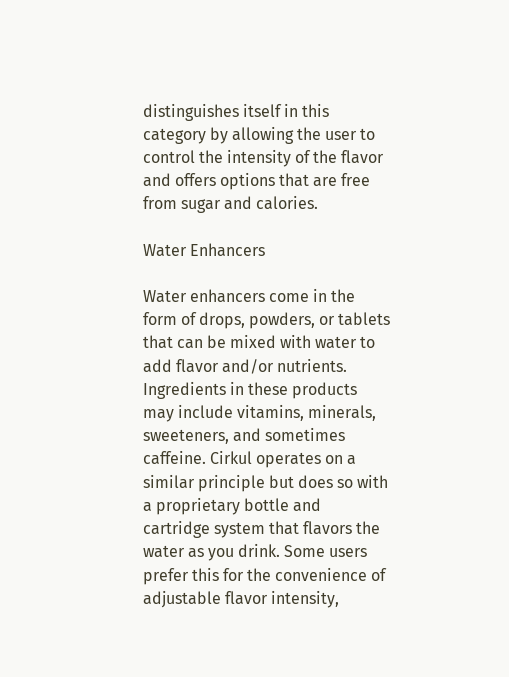distinguishes itself in this category by allowing the user to control the intensity of the flavor and offers options that are free from sugar and calories.

Water Enhancers

Water enhancers come in the form of drops, powders, or tablets that can be mixed with water to add flavor and/or nutrients. Ingredients in these products may include vitamins, minerals, sweeteners, and sometimes caffeine. Cirkul operates on a similar principle but does so with a proprietary bottle and cartridge system that flavors the water as you drink. Some users prefer this for the convenience of adjustable flavor intensity,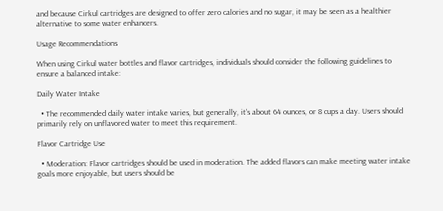and because Cirkul cartridges are designed to offer zero calories and no sugar, it may be seen as a healthier alternative to some water enhancers.

Usage Recommendations

When using Cirkul water bottles and flavor cartridges, individuals should consider the following guidelines to ensure a balanced intake:

Daily Water Intake

  • The recommended daily water intake varies, but generally, it’s about 64 ounces, or 8 cups a day. Users should primarily rely on unflavored water to meet this requirement.

Flavor Cartridge Use

  • Moderation: Flavor cartridges should be used in moderation. The added flavors can make meeting water intake goals more enjoyable, but users should be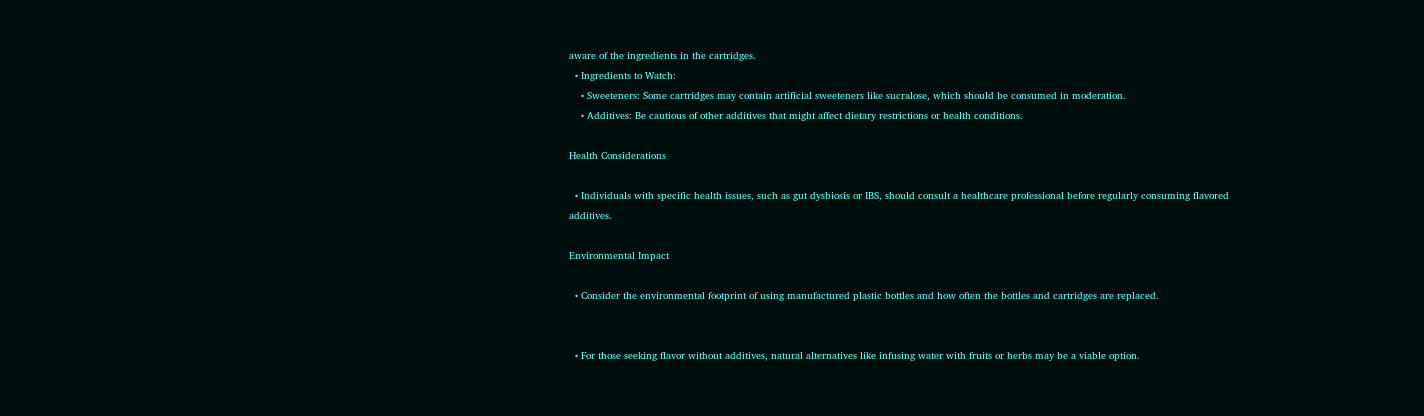aware of the ingredients in the cartridges.
  • Ingredients to Watch:
    • Sweeteners: Some cartridges may contain artificial sweeteners like sucralose, which should be consumed in moderation.
    • Additives: Be cautious of other additives that might affect dietary restrictions or health conditions.

Health Considerations

  • Individuals with specific health issues, such as gut dysbiosis or IBS, should consult a healthcare professional before regularly consuming flavored additives.

Environmental Impact

  • Consider the environmental footprint of using manufactured plastic bottles and how often the bottles and cartridges are replaced.


  • For those seeking flavor without additives, natural alternatives like infusing water with fruits or herbs may be a viable option.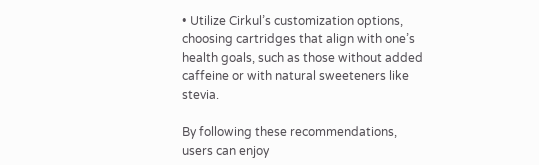• Utilize Cirkul’s customization options, choosing cartridges that align with one’s health goals, such as those without added caffeine or with natural sweeteners like stevia.

By following these recommendations, users can enjoy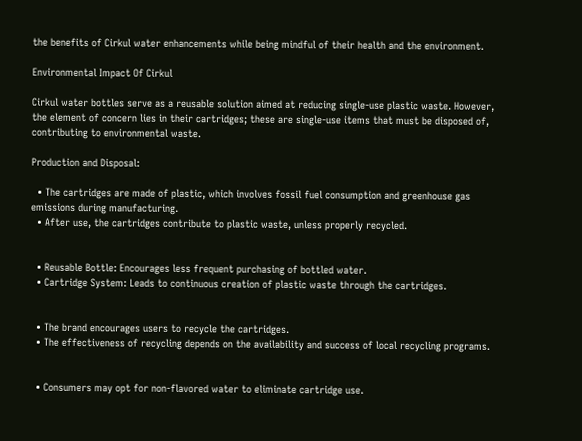the benefits of Cirkul water enhancements while being mindful of their health and the environment.

Environmental Impact Of Cirkul

Cirkul water bottles serve as a reusable solution aimed at reducing single-use plastic waste. However, the element of concern lies in their cartridges; these are single-use items that must be disposed of, contributing to environmental waste.

Production and Disposal:

  • The cartridges are made of plastic, which involves fossil fuel consumption and greenhouse gas emissions during manufacturing.
  • After use, the cartridges contribute to plastic waste, unless properly recycled.


  • Reusable Bottle: Encourages less frequent purchasing of bottled water.
  • Cartridge System: Leads to continuous creation of plastic waste through the cartridges.


  • The brand encourages users to recycle the cartridges.
  • The effectiveness of recycling depends on the availability and success of local recycling programs.


  • Consumers may opt for non-flavored water to eliminate cartridge use.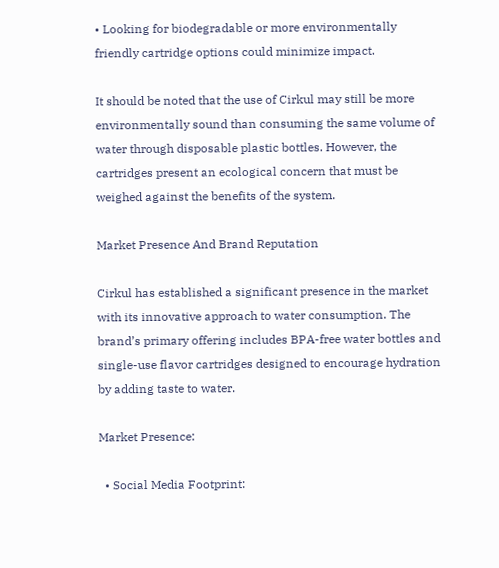• Looking for biodegradable or more environmentally friendly cartridge options could minimize impact.

It should be noted that the use of Cirkul may still be more environmentally sound than consuming the same volume of water through disposable plastic bottles. However, the cartridges present an ecological concern that must be weighed against the benefits of the system.

Market Presence And Brand Reputation

Cirkul has established a significant presence in the market with its innovative approach to water consumption. The brand’s primary offering includes BPA-free water bottles and single-use flavor cartridges designed to encourage hydration by adding taste to water.

Market Presence:

  • Social Media Footprint: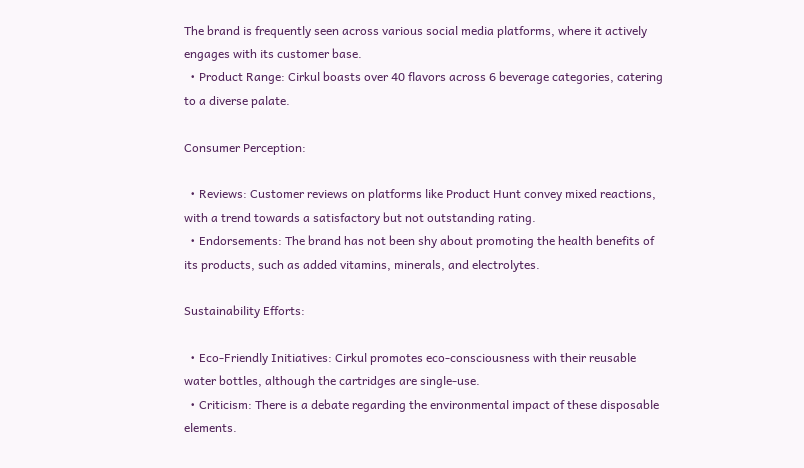The brand is frequently seen across various social media platforms, where it actively engages with its customer base.
  • Product Range: Cirkul boasts over 40 flavors across 6 beverage categories, catering to a diverse palate.

Consumer Perception:

  • Reviews: Customer reviews on platforms like Product Hunt convey mixed reactions, with a trend towards a satisfactory but not outstanding rating.
  • Endorsements: The brand has not been shy about promoting the health benefits of its products, such as added vitamins, minerals, and electrolytes.

Sustainability Efforts:

  • Eco-Friendly Initiatives: Cirkul promotes eco-consciousness with their reusable water bottles, although the cartridges are single-use.
  • Criticism: There is a debate regarding the environmental impact of these disposable elements.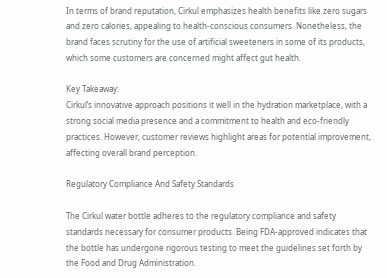In terms of brand reputation, Cirkul emphasizes health benefits like zero sugars and zero calories, appealing to health-conscious consumers. Nonetheless, the brand faces scrutiny for the use of artificial sweeteners in some of its products, which some customers are concerned might affect gut health.

Key Takeaway:
Cirkul’s innovative approach positions it well in the hydration marketplace, with a strong social media presence and a commitment to health and eco-friendly practices. However, customer reviews highlight areas for potential improvement, affecting overall brand perception.

Regulatory Compliance And Safety Standards

The Cirkul water bottle adheres to the regulatory compliance and safety standards necessary for consumer products. Being FDA-approved indicates that the bottle has undergone rigorous testing to meet the guidelines set forth by the Food and Drug Administration.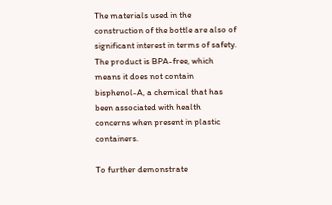The materials used in the construction of the bottle are also of significant interest in terms of safety. The product is BPA-free, which means it does not contain bisphenol-A, a chemical that has been associated with health concerns when present in plastic containers.

To further demonstrate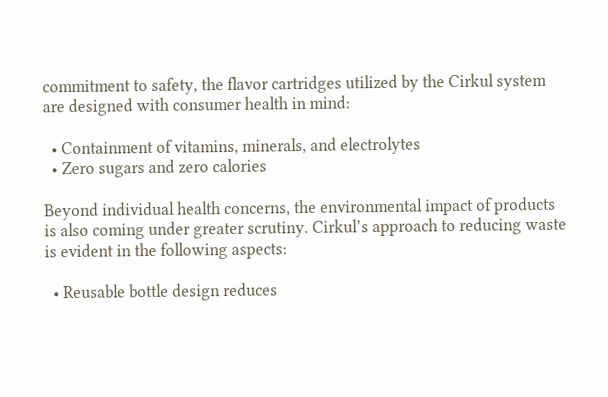commitment to safety, the flavor cartridges utilized by the Cirkul system are designed with consumer health in mind:

  • Containment of vitamins, minerals, and electrolytes
  • Zero sugars and zero calories

Beyond individual health concerns, the environmental impact of products is also coming under greater scrutiny. Cirkul’s approach to reducing waste is evident in the following aspects:

  • Reusable bottle design reduces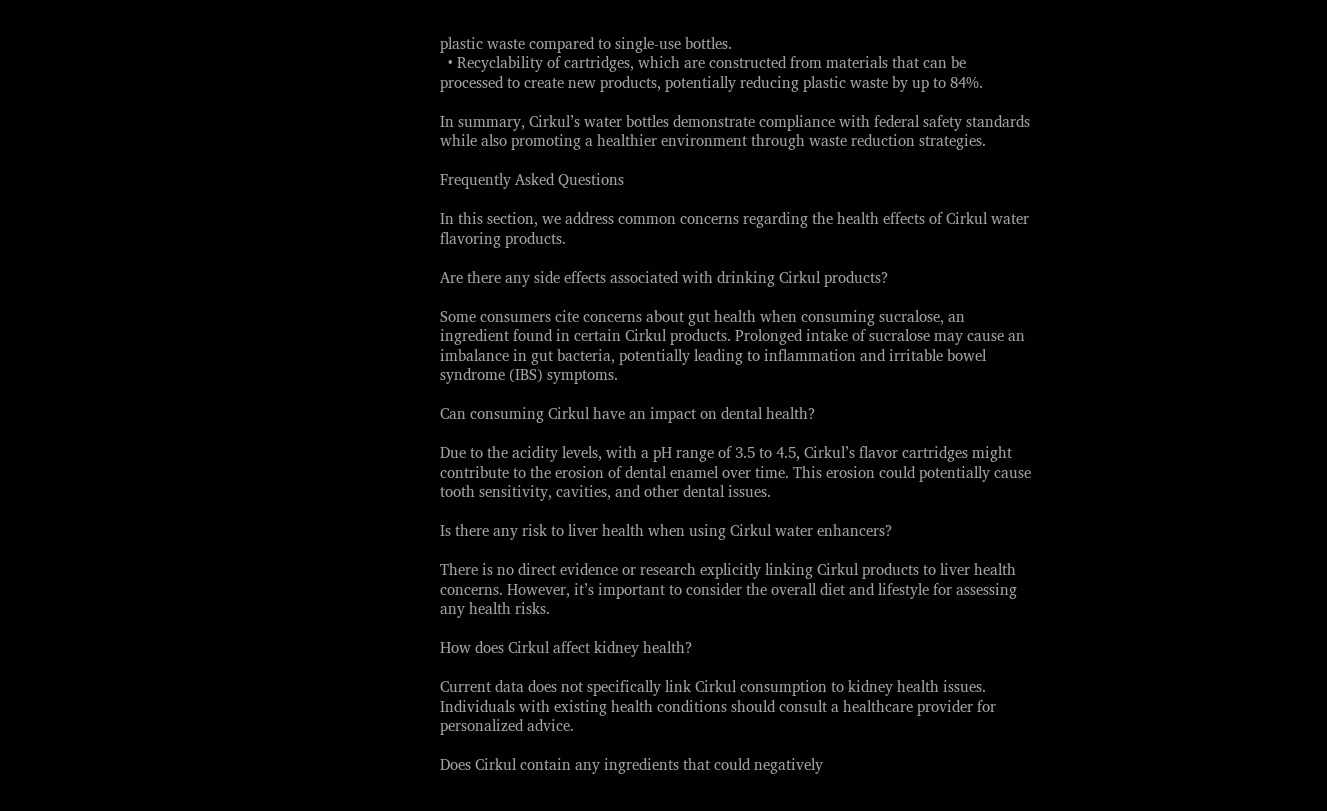plastic waste compared to single-use bottles.
  • Recyclability of cartridges, which are constructed from materials that can be processed to create new products, potentially reducing plastic waste by up to 84%.

In summary, Cirkul’s water bottles demonstrate compliance with federal safety standards while also promoting a healthier environment through waste reduction strategies.

Frequently Asked Questions

In this section, we address common concerns regarding the health effects of Cirkul water flavoring products.

Are there any side effects associated with drinking Cirkul products?

Some consumers cite concerns about gut health when consuming sucralose, an ingredient found in certain Cirkul products. Prolonged intake of sucralose may cause an imbalance in gut bacteria, potentially leading to inflammation and irritable bowel syndrome (IBS) symptoms.

Can consuming Cirkul have an impact on dental health?

Due to the acidity levels, with a pH range of 3.5 to 4.5, Cirkul’s flavor cartridges might contribute to the erosion of dental enamel over time. This erosion could potentially cause tooth sensitivity, cavities, and other dental issues.

Is there any risk to liver health when using Cirkul water enhancers?

There is no direct evidence or research explicitly linking Cirkul products to liver health concerns. However, it’s important to consider the overall diet and lifestyle for assessing any health risks.

How does Cirkul affect kidney health?

Current data does not specifically link Cirkul consumption to kidney health issues. Individuals with existing health conditions should consult a healthcare provider for personalized advice.

Does Cirkul contain any ingredients that could negatively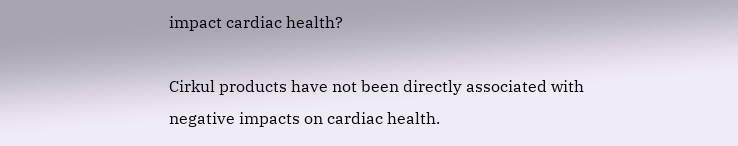impact cardiac health?

Cirkul products have not been directly associated with negative impacts on cardiac health.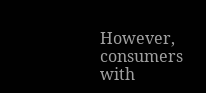However, consumers with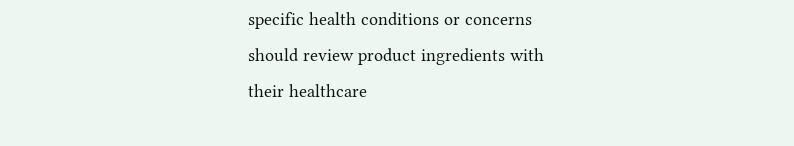specific health conditions or concerns should review product ingredients with their healthcare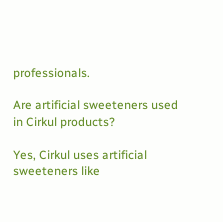professionals.

Are artificial sweeteners used in Cirkul products?

Yes, Cirkul uses artificial sweeteners like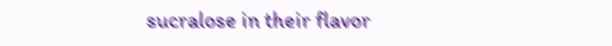sucralose in their flavor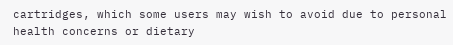cartridges, which some users may wish to avoid due to personal health concerns or dietary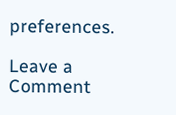preferences.

Leave a Comment